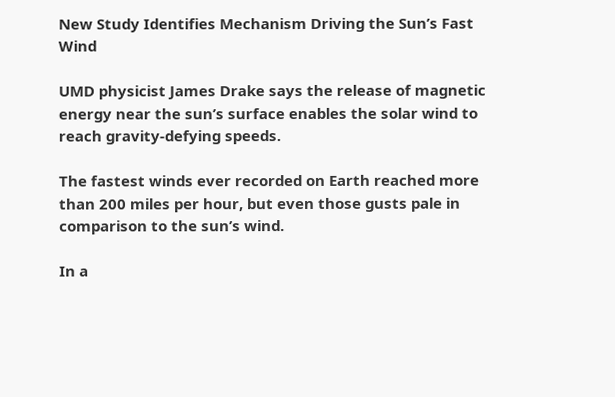New Study Identifies Mechanism Driving the Sun’s Fast Wind

UMD physicist James Drake says the release of magnetic energy near the sun’s surface enables the solar wind to reach gravity-defying speeds.

The fastest winds ever recorded on Earth reached more than 200 miles per hour, but even those gusts pale in comparison to the sun’s wind.

In a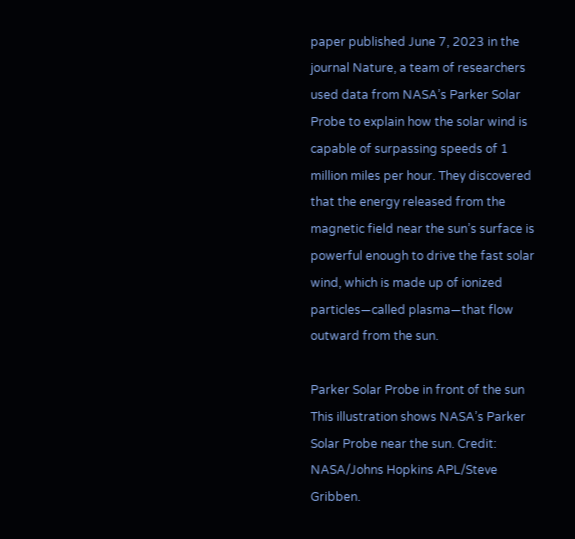paper published June 7, 2023 in the journal Nature, a team of researchers used data from NASA’s Parker Solar Probe to explain how the solar wind is capable of surpassing speeds of 1 million miles per hour. They discovered that the energy released from the magnetic field near the sun’s surface is powerful enough to drive the fast solar wind, which is made up of ionized particles—called plasma—that flow outward from the sun.

Parker Solar Probe in front of the sun
This illustration shows NASA’s Parker Solar Probe near the sun. Credit: NASA/Johns Hopkins APL/Steve Gribben.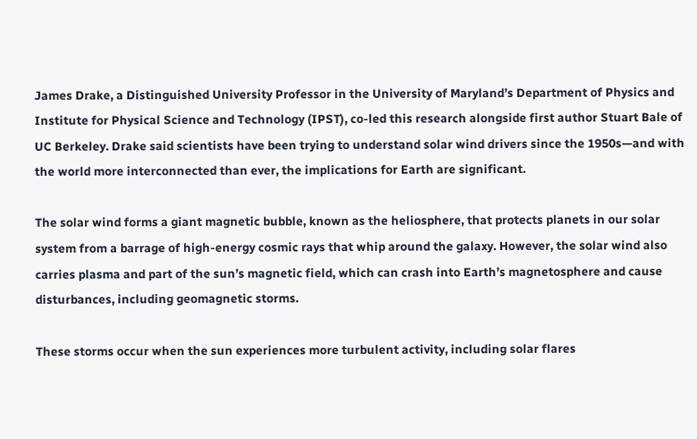James Drake, a Distinguished University Professor in the University of Maryland’s Department of Physics and Institute for Physical Science and Technology (IPST), co-led this research alongside first author Stuart Bale of UC Berkeley. Drake said scientists have been trying to understand solar wind drivers since the 1950s—and with the world more interconnected than ever, the implications for Earth are significant.

The solar wind forms a giant magnetic bubble, known as the heliosphere, that protects planets in our solar system from a barrage of high-energy cosmic rays that whip around the galaxy. However, the solar wind also carries plasma and part of the sun’s magnetic field, which can crash into Earth’s magnetosphere and cause disturbances, including geomagnetic storms.

These storms occur when the sun experiences more turbulent activity, including solar flares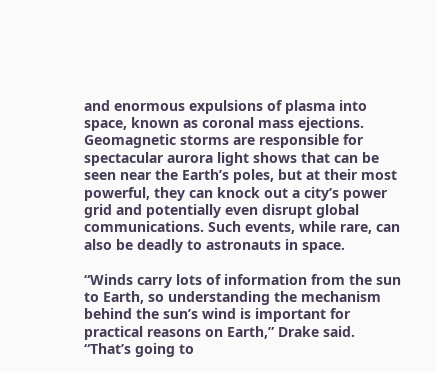and enormous expulsions of plasma into space, known as coronal mass ejections. Geomagnetic storms are responsible for spectacular aurora light shows that can be seen near the Earth’s poles, but at their most powerful, they can knock out a city’s power grid and potentially even disrupt global communications. Such events, while rare, can also be deadly to astronauts in space.

“Winds carry lots of information from the sun to Earth, so understanding the mechanism behind the sun’s wind is important for practical reasons on Earth,” Drake said. “That’s going to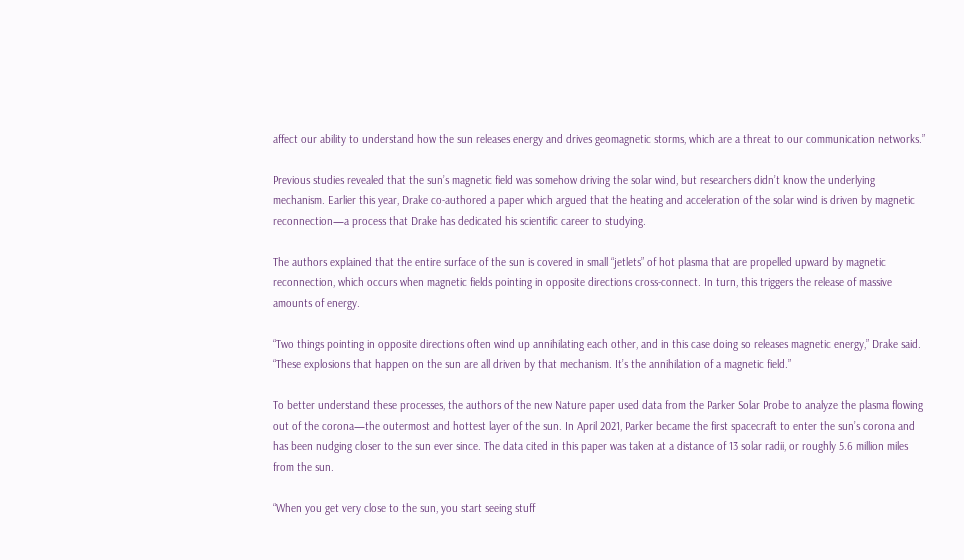affect our ability to understand how the sun releases energy and drives geomagnetic storms, which are a threat to our communication networks.”

Previous studies revealed that the sun’s magnetic field was somehow driving the solar wind, but researchers didn’t know the underlying mechanism. Earlier this year, Drake co-authored a paper which argued that the heating and acceleration of the solar wind is driven by magnetic reconnection—a process that Drake has dedicated his scientific career to studying.

The authors explained that the entire surface of the sun is covered in small “jetlets” of hot plasma that are propelled upward by magnetic reconnection, which occurs when magnetic fields pointing in opposite directions cross-connect. In turn, this triggers the release of massive amounts of energy.

“Two things pointing in opposite directions often wind up annihilating each other, and in this case doing so releases magnetic energy,” Drake said. “These explosions that happen on the sun are all driven by that mechanism. It’s the annihilation of a magnetic field.”

To better understand these processes, the authors of the new Nature paper used data from the Parker Solar Probe to analyze the plasma flowing out of the corona—the outermost and hottest layer of the sun. In April 2021, Parker became the first spacecraft to enter the sun’s corona and has been nudging closer to the sun ever since. The data cited in this paper was taken at a distance of 13 solar radii, or roughly 5.6 million miles from the sun.

“When you get very close to the sun, you start seeing stuff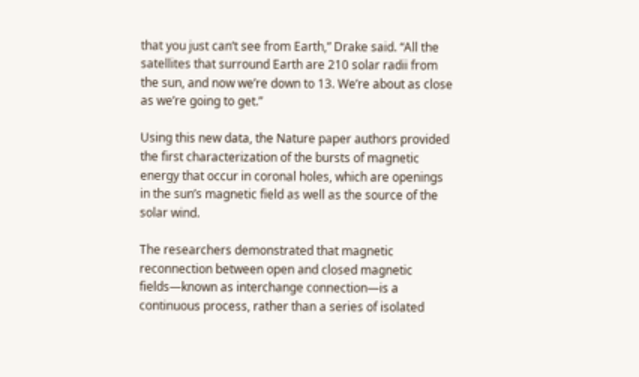that you just can’t see from Earth,” Drake said. “All the satellites that surround Earth are 210 solar radii from the sun, and now we’re down to 13. We’re about as close as we’re going to get.”

Using this new data, the Nature paper authors provided the first characterization of the bursts of magnetic energy that occur in coronal holes, which are openings in the sun’s magnetic field as well as the source of the solar wind.

The researchers demonstrated that magnetic reconnection between open and closed magnetic fields—known as interchange connection—is a continuous process, rather than a series of isolated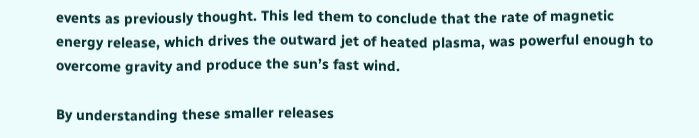events as previously thought. This led them to conclude that the rate of magnetic energy release, which drives the outward jet of heated plasma, was powerful enough to overcome gravity and produce the sun’s fast wind.

By understanding these smaller releases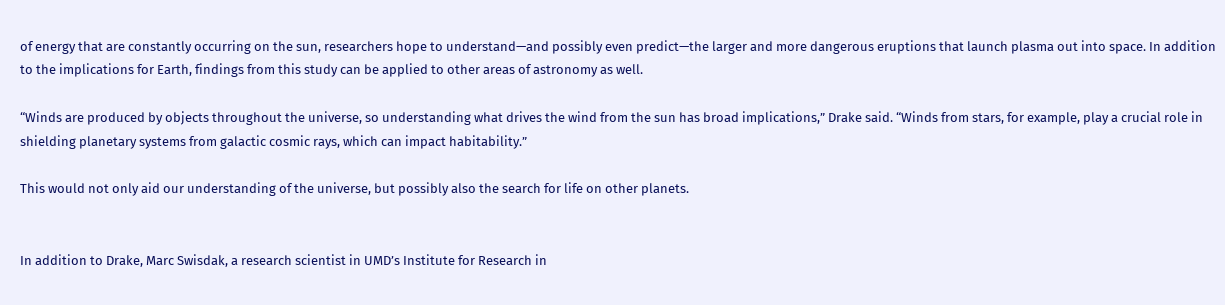of energy that are constantly occurring on the sun, researchers hope to understand—and possibly even predict—the larger and more dangerous eruptions that launch plasma out into space. In addition to the implications for Earth, findings from this study can be applied to other areas of astronomy as well.

“Winds are produced by objects throughout the universe, so understanding what drives the wind from the sun has broad implications,” Drake said. “Winds from stars, for example, play a crucial role in shielding planetary systems from galactic cosmic rays, which can impact habitability.”

This would not only aid our understanding of the universe, but possibly also the search for life on other planets.


In addition to Drake, Marc Swisdak, a research scientist in UMD’s Institute for Research in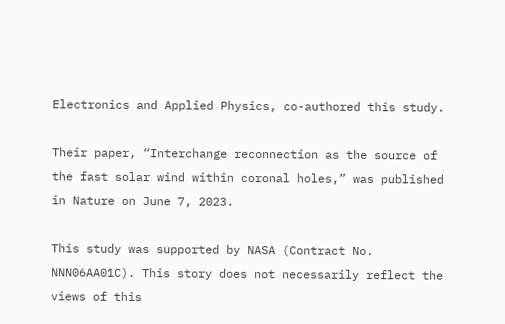Electronics and Applied Physics, co-authored this study.

Their paper, “Interchange reconnection as the source of the fast solar wind within coronal holes,” was published in Nature on June 7, 2023.

This study was supported by NASA (Contract No. NNN06AA01C). This story does not necessarily reflect the views of this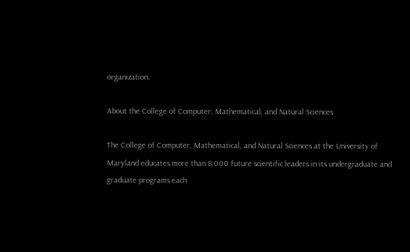organization.

About the College of Computer, Mathematical, and Natural Sciences

The College of Computer, Mathematical, and Natural Sciences at the University of Maryland educates more than 8,000 future scientific leaders in its undergraduate and graduate programs each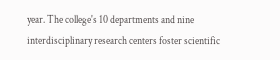year. The college's 10 departments and nine interdisciplinary research centers foster scientific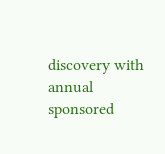discovery with annual sponsored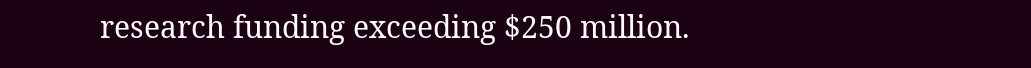research funding exceeding $250 million.